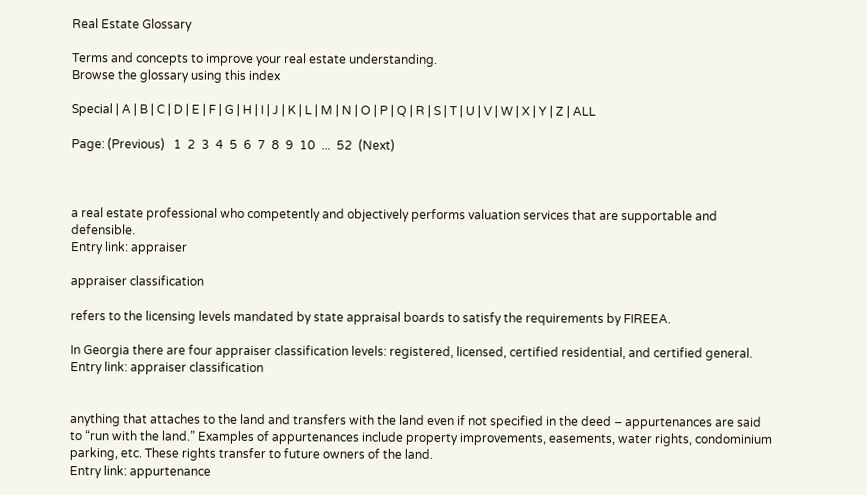Real Estate Glossary

Terms and concepts to improve your real estate understanding.
Browse the glossary using this index

Special | A | B | C | D | E | F | G | H | I | J | K | L | M | N | O | P | Q | R | S | T | U | V | W | X | Y | Z | ALL

Page: (Previous)   1  2  3  4  5  6  7  8  9  10  ...  52  (Next)



a real estate professional who competently and objectively performs valuation services that are supportable and defensible.
Entry link: appraiser

appraiser classification

refers to the licensing levels mandated by state appraisal boards to satisfy the requirements by FIREEA.

In Georgia there are four appraiser classification levels: registered, licensed, certified residential, and certified general.
Entry link: appraiser classification


anything that attaches to the land and transfers with the land even if not specified in the deed – appurtenances are said to “run with the land.” Examples of appurtenances include property improvements, easements, water rights, condominium parking, etc. These rights transfer to future owners of the land.
Entry link: appurtenance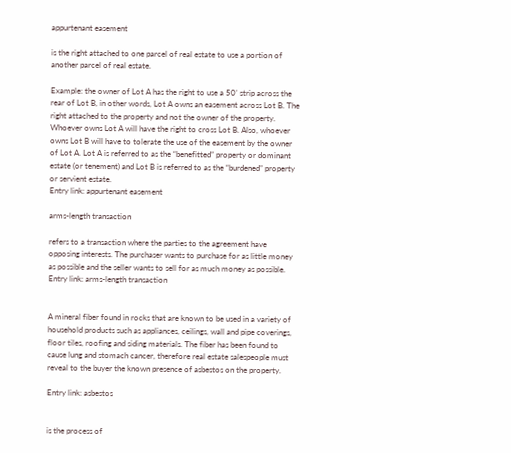appurtenant easement

is the right attached to one parcel of real estate to use a portion of another parcel of real estate.

Example: the owner of Lot A has the right to use a 50’ strip across the rear of Lot B, in other words, Lot A owns an easement across Lot B. The right attached to the property and not the owner of the property. Whoever owns Lot A will have the right to cross Lot B. Also, whoever owns Lot B will have to tolerate the use of the easement by the owner of Lot A. Lot A is referred to as the “benefitted” property or dominant estate (or tenement) and Lot B is referred to as the “burdened” property or servient estate.
Entry link: appurtenant easement

arms-length transaction

refers to a transaction where the parties to the agreement have opposing interests. The purchaser wants to purchase for as little money as possible and the seller wants to sell for as much money as possible.
Entry link: arms-length transaction


A mineral fiber found in rocks that are known to be used in a variety of household products such as appliances, ceilings, wall and pipe coverings, floor tiles, roofing and siding materials. The fiber has been found to cause lung and stomach cancer, therefore real estate salespeople must reveal to the buyer the known presence of asbestos on the property.

Entry link: asbestos


is the process of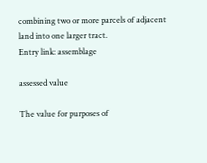combining two or more parcels of adjacent land into one larger tract.
Entry link: assemblage

assessed value

The value for purposes of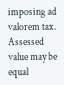imposing ad valorem tax. Assessed value may be equal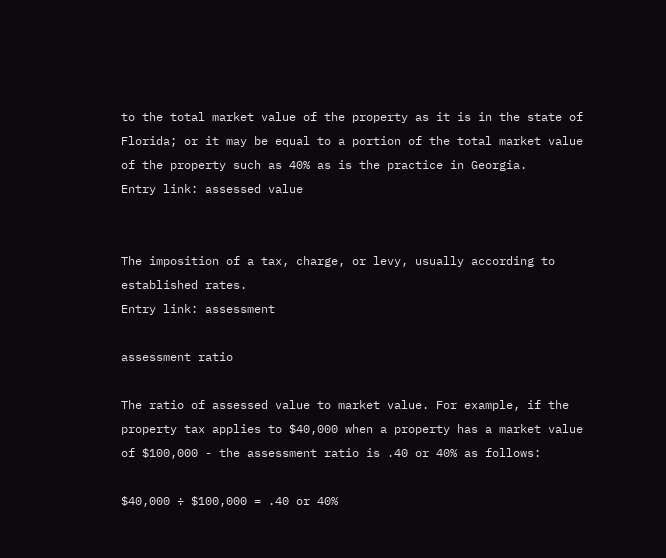to the total market value of the property as it is in the state of Florida; or it may be equal to a portion of the total market value of the property such as 40% as is the practice in Georgia.
Entry link: assessed value


The imposition of a tax, charge, or levy, usually according to established rates.
Entry link: assessment

assessment ratio

The ratio of assessed value to market value. For example, if the property tax applies to $40,000 when a property has a market value of $100,000 - the assessment ratio is .40 or 40% as follows:

$40,000 ÷ $100,000 = .40 or 40%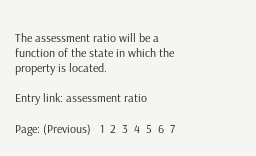The assessment ratio will be a function of the state in which the property is located.

Entry link: assessment ratio

Page: (Previous)   1  2  3  4  5  6  7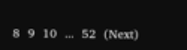8  9  10  ...  52  (Next)